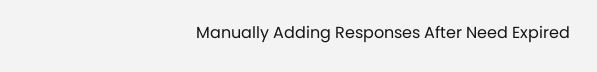Manually Adding Responses After Need Expired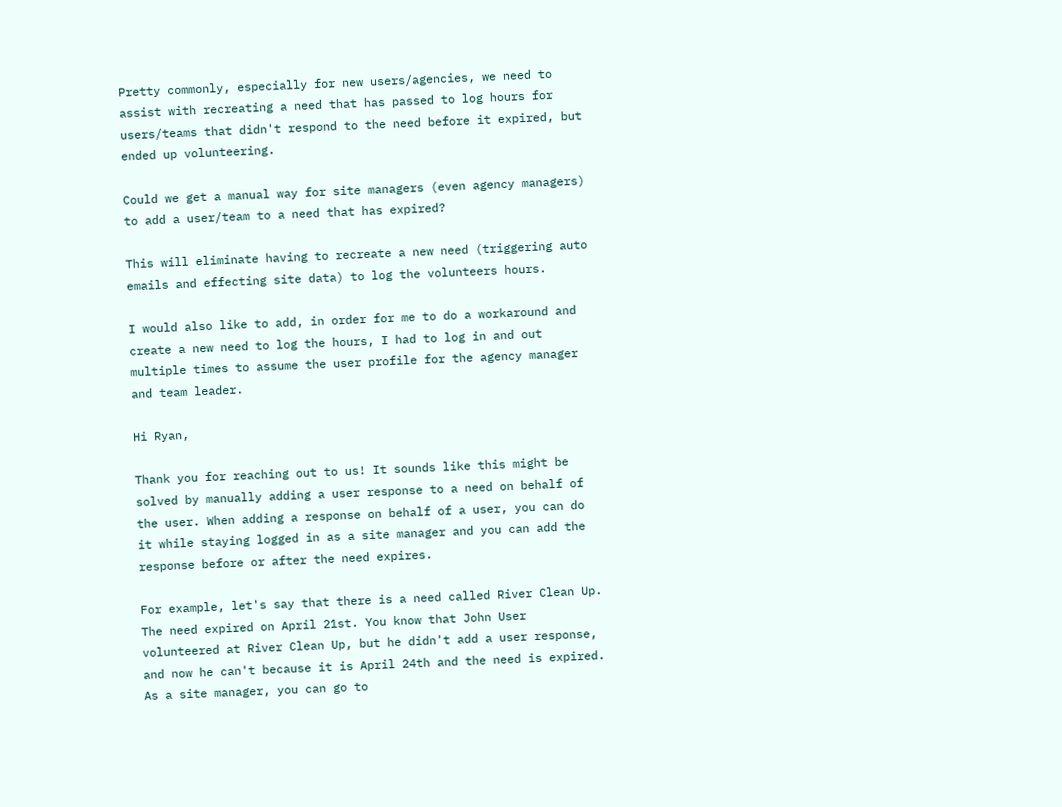Pretty commonly, especially for new users/agencies, we need to assist with recreating a need that has passed to log hours for users/teams that didn't respond to the need before it expired, but ended up volunteering.

Could we get a manual way for site managers (even agency managers) to add a user/team to a need that has expired?

This will eliminate having to recreate a new need (triggering auto emails and effecting site data) to log the volunteers hours.

I would also like to add, in order for me to do a workaround and create a new need to log the hours, I had to log in and out multiple times to assume the user profile for the agency manager and team leader.

Hi Ryan,

Thank you for reaching out to us! It sounds like this might be solved by manually adding a user response to a need on behalf of the user. When adding a response on behalf of a user, you can do it while staying logged in as a site manager and you can add the response before or after the need expires.

For example, let's say that there is a need called River Clean Up. The need expired on April 21st. You know that John User volunteered at River Clean Up, but he didn't add a user response, and now he can't because it is April 24th and the need is expired. As a site manager, you can go to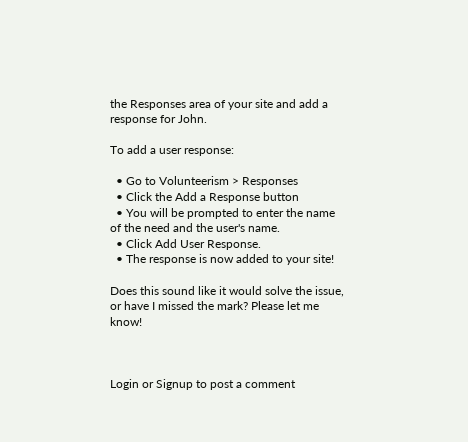the Responses area of your site and add a response for John.

To add a user response:

  • Go to Volunteerism > Responses
  • Click the Add a Response button
  • You will be prompted to enter the name of the need and the user's name.
  • Click Add User Response.
  • The response is now added to your site!

Does this sound like it would solve the issue, or have I missed the mark? Please let me know!



Login or Signup to post a comment